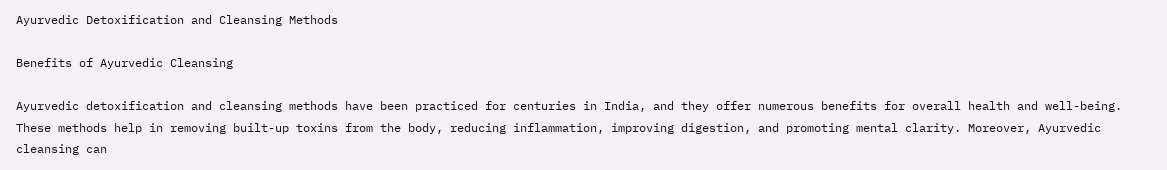Ayurvedic Detoxification and Cleansing Methods

Benefits of Ayurvedic Cleansing

Ayurvedic detoxification and cleansing methods have been practiced for centuries in India, and they offer numerous benefits for overall health and well-being. These methods help in removing built-up toxins from the body, reducing inflammation, improving digestion, and promoting mental clarity. Moreover, Ayurvedic cleansing can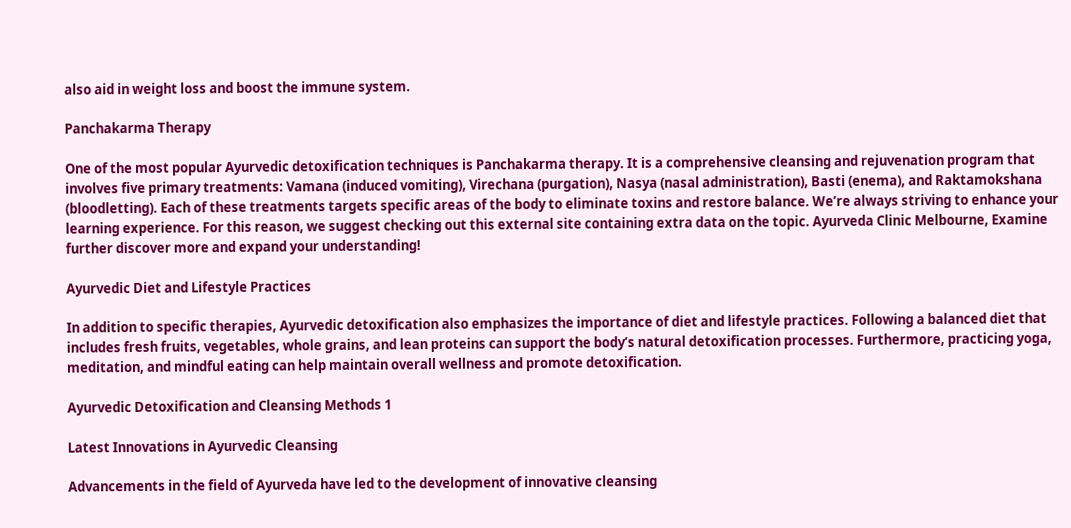also aid in weight loss and boost the immune system.

Panchakarma Therapy

One of the most popular Ayurvedic detoxification techniques is Panchakarma therapy. It is a comprehensive cleansing and rejuvenation program that involves five primary treatments: Vamana (induced vomiting), Virechana (purgation), Nasya (nasal administration), Basti (enema), and Raktamokshana (bloodletting). Each of these treatments targets specific areas of the body to eliminate toxins and restore balance. We’re always striving to enhance your learning experience. For this reason, we suggest checking out this external site containing extra data on the topic. Ayurveda Clinic Melbourne, Examine further discover more and expand your understanding!

Ayurvedic Diet and Lifestyle Practices

In addition to specific therapies, Ayurvedic detoxification also emphasizes the importance of diet and lifestyle practices. Following a balanced diet that includes fresh fruits, vegetables, whole grains, and lean proteins can support the body’s natural detoxification processes. Furthermore, practicing yoga, meditation, and mindful eating can help maintain overall wellness and promote detoxification.

Ayurvedic Detoxification and Cleansing Methods 1

Latest Innovations in Ayurvedic Cleansing

Advancements in the field of Ayurveda have led to the development of innovative cleansing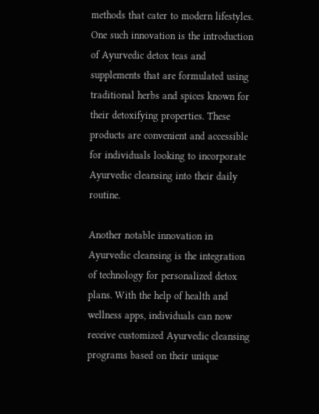methods that cater to modern lifestyles. One such innovation is the introduction of Ayurvedic detox teas and supplements that are formulated using traditional herbs and spices known for their detoxifying properties. These products are convenient and accessible for individuals looking to incorporate Ayurvedic cleansing into their daily routine.

Another notable innovation in Ayurvedic cleansing is the integration of technology for personalized detox plans. With the help of health and wellness apps, individuals can now receive customized Ayurvedic cleansing programs based on their unique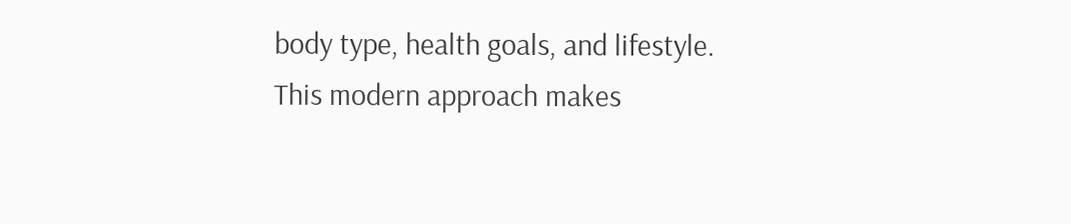body type, health goals, and lifestyle. This modern approach makes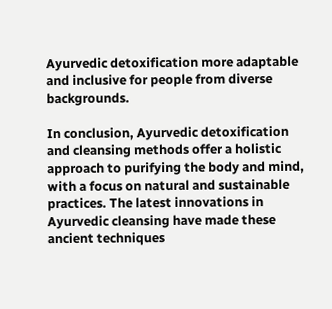Ayurvedic detoxification more adaptable and inclusive for people from diverse backgrounds.

In conclusion, Ayurvedic detoxification and cleansing methods offer a holistic approach to purifying the body and mind, with a focus on natural and sustainable practices. The latest innovations in Ayurvedic cleansing have made these ancient techniques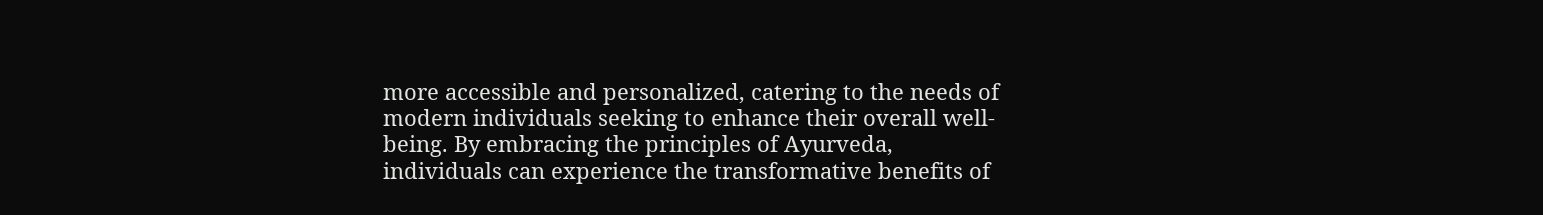more accessible and personalized, catering to the needs of modern individuals seeking to enhance their overall well-being. By embracing the principles of Ayurveda, individuals can experience the transformative benefits of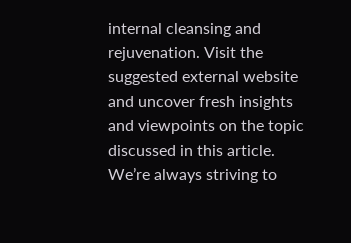internal cleansing and rejuvenation. Visit the suggested external website and uncover fresh insights and viewpoints on the topic discussed in this article. We’re always striving to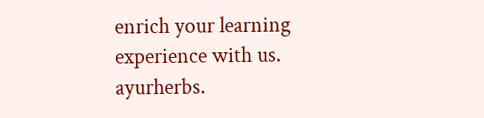enrich your learning experience with us. ayurherbs.